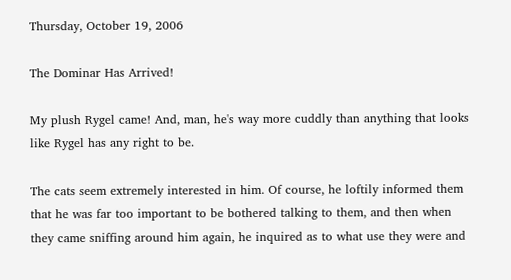Thursday, October 19, 2006

The Dominar Has Arrived!

My plush Rygel came! And, man, he's way more cuddly than anything that looks like Rygel has any right to be.

The cats seem extremely interested in him. Of course, he loftily informed them that he was far too important to be bothered talking to them, and then when they came sniffing around him again, he inquired as to what use they were and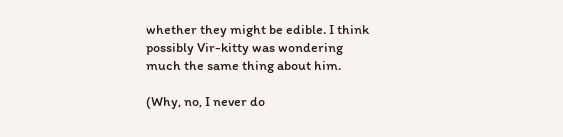whether they might be edible. I think possibly Vir-kitty was wondering much the same thing about him.

(Why, no, I never do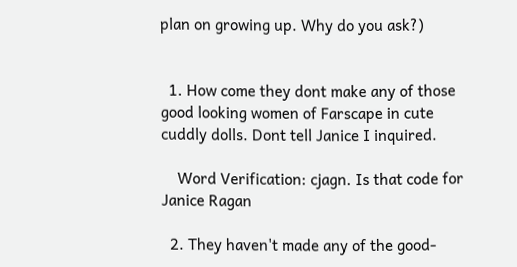plan on growing up. Why do you ask?)


  1. How come they dont make any of those good looking women of Farscape in cute cuddly dolls. Dont tell Janice I inquired.

    Word Verification: cjagn. Is that code for Janice Ragan

  2. They haven't made any of the good-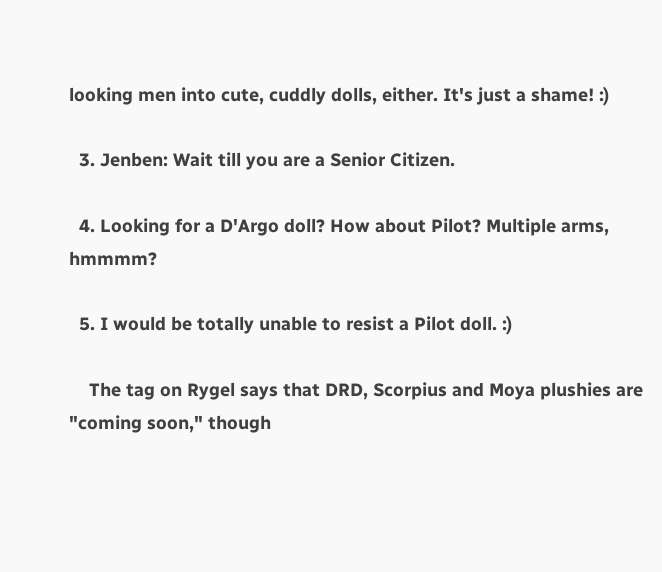looking men into cute, cuddly dolls, either. It's just a shame! :)

  3. Jenben: Wait till you are a Senior Citizen.

  4. Looking for a D'Argo doll? How about Pilot? Multiple arms, hmmmm?

  5. I would be totally unable to resist a Pilot doll. :)

    The tag on Rygel says that DRD, Scorpius and Moya plushies are "coming soon," though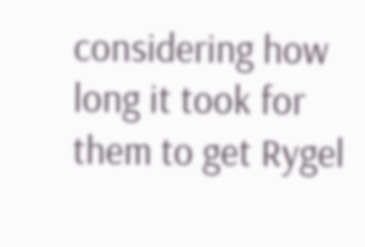considering how long it took for them to get Rygel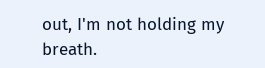out, I'm not holding my breath.